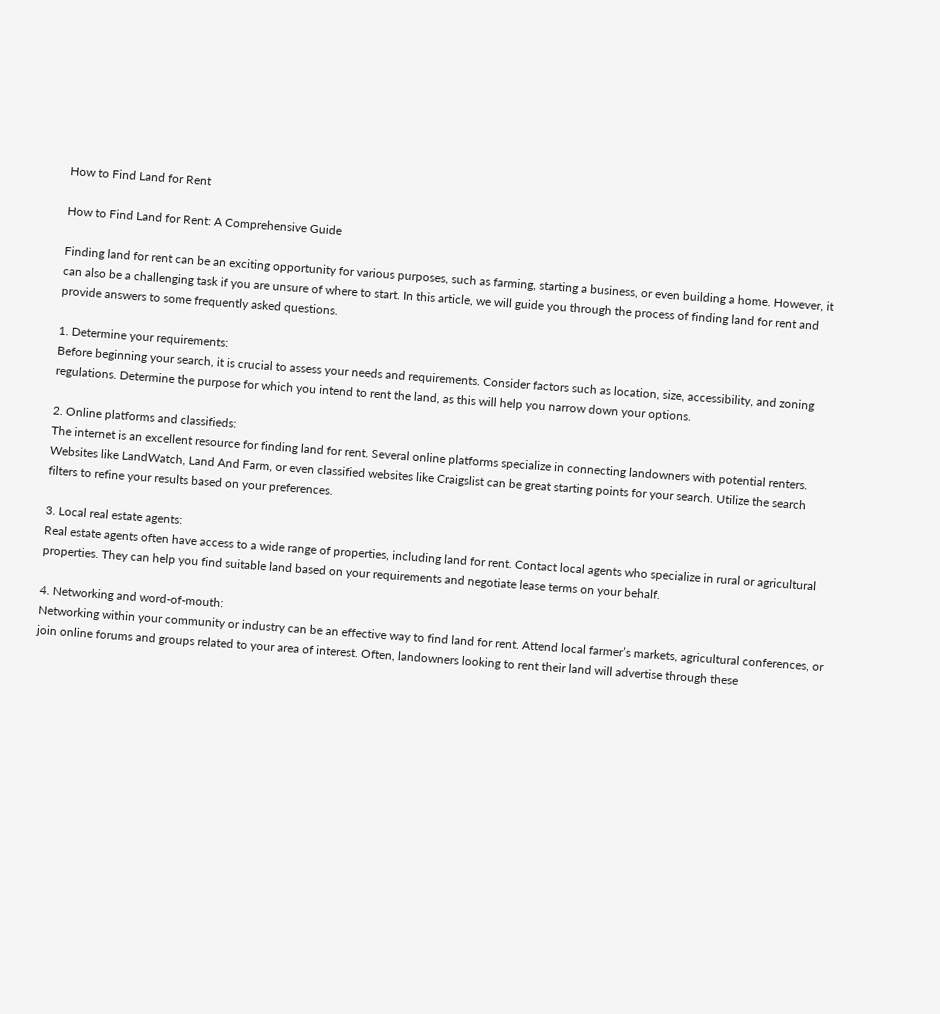How to Find Land for Rent

How to Find Land for Rent: A Comprehensive Guide

Finding land for rent can be an exciting opportunity for various purposes, such as farming, starting a business, or even building a home. However, it can also be a challenging task if you are unsure of where to start. In this article, we will guide you through the process of finding land for rent and provide answers to some frequently asked questions.

1. Determine your requirements:
Before beginning your search, it is crucial to assess your needs and requirements. Consider factors such as location, size, accessibility, and zoning regulations. Determine the purpose for which you intend to rent the land, as this will help you narrow down your options.

2. Online platforms and classifieds:
The internet is an excellent resource for finding land for rent. Several online platforms specialize in connecting landowners with potential renters. Websites like LandWatch, Land And Farm, or even classified websites like Craigslist can be great starting points for your search. Utilize the search filters to refine your results based on your preferences.

3. Local real estate agents:
Real estate agents often have access to a wide range of properties, including land for rent. Contact local agents who specialize in rural or agricultural properties. They can help you find suitable land based on your requirements and negotiate lease terms on your behalf.

4. Networking and word-of-mouth:
Networking within your community or industry can be an effective way to find land for rent. Attend local farmer’s markets, agricultural conferences, or join online forums and groups related to your area of interest. Often, landowners looking to rent their land will advertise through these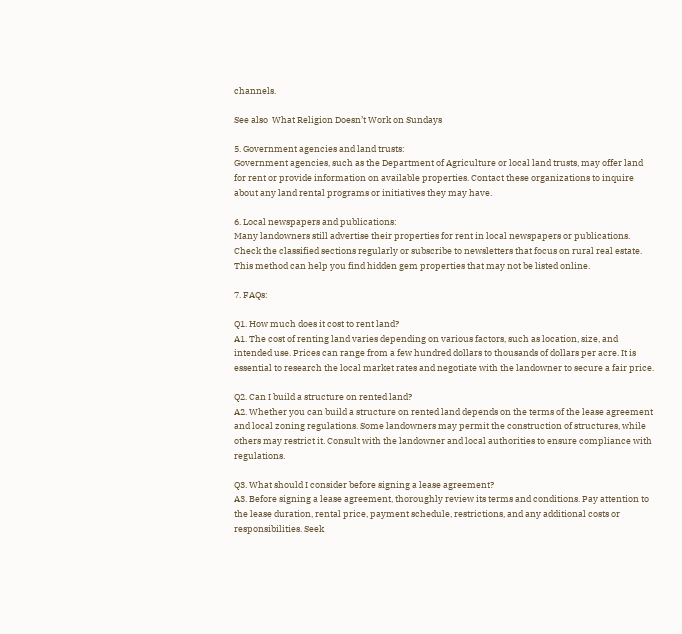channels.

See also  What Religion Doesn’t Work on Sundays

5. Government agencies and land trusts:
Government agencies, such as the Department of Agriculture or local land trusts, may offer land for rent or provide information on available properties. Contact these organizations to inquire about any land rental programs or initiatives they may have.

6. Local newspapers and publications:
Many landowners still advertise their properties for rent in local newspapers or publications. Check the classified sections regularly or subscribe to newsletters that focus on rural real estate. This method can help you find hidden gem properties that may not be listed online.

7. FAQs:

Q1. How much does it cost to rent land?
A1. The cost of renting land varies depending on various factors, such as location, size, and intended use. Prices can range from a few hundred dollars to thousands of dollars per acre. It is essential to research the local market rates and negotiate with the landowner to secure a fair price.

Q2. Can I build a structure on rented land?
A2. Whether you can build a structure on rented land depends on the terms of the lease agreement and local zoning regulations. Some landowners may permit the construction of structures, while others may restrict it. Consult with the landowner and local authorities to ensure compliance with regulations.

Q3. What should I consider before signing a lease agreement?
A3. Before signing a lease agreement, thoroughly review its terms and conditions. Pay attention to the lease duration, rental price, payment schedule, restrictions, and any additional costs or responsibilities. Seek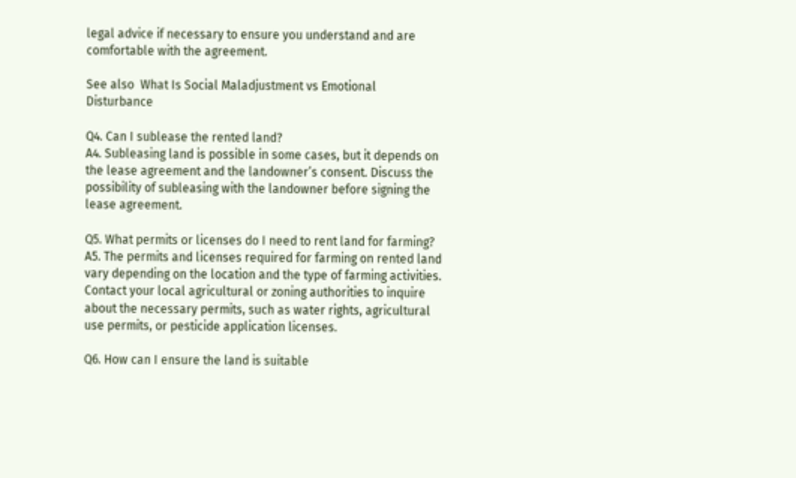legal advice if necessary to ensure you understand and are comfortable with the agreement.

See also  What Is Social Maladjustment vs Emotional Disturbance

Q4. Can I sublease the rented land?
A4. Subleasing land is possible in some cases, but it depends on the lease agreement and the landowner’s consent. Discuss the possibility of subleasing with the landowner before signing the lease agreement.

Q5. What permits or licenses do I need to rent land for farming?
A5. The permits and licenses required for farming on rented land vary depending on the location and the type of farming activities. Contact your local agricultural or zoning authorities to inquire about the necessary permits, such as water rights, agricultural use permits, or pesticide application licenses.

Q6. How can I ensure the land is suitable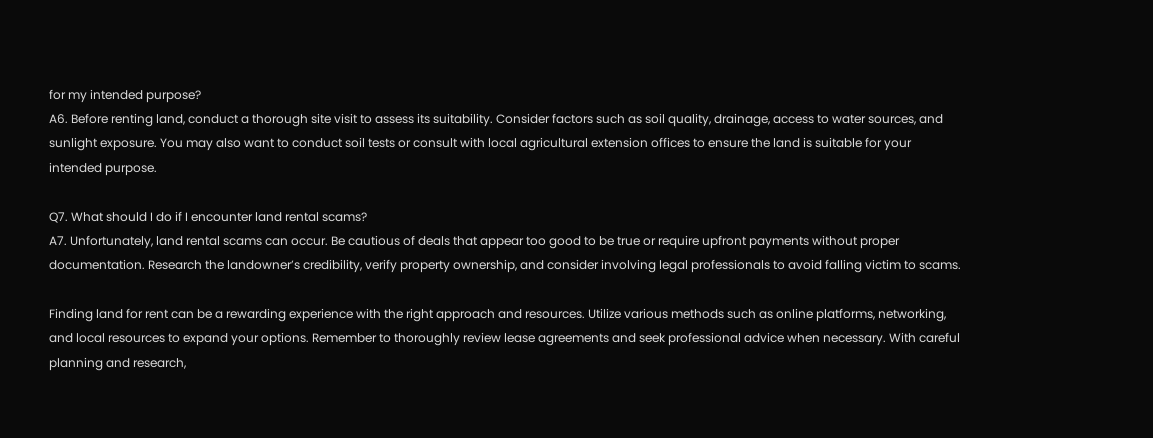for my intended purpose?
A6. Before renting land, conduct a thorough site visit to assess its suitability. Consider factors such as soil quality, drainage, access to water sources, and sunlight exposure. You may also want to conduct soil tests or consult with local agricultural extension offices to ensure the land is suitable for your intended purpose.

Q7. What should I do if I encounter land rental scams?
A7. Unfortunately, land rental scams can occur. Be cautious of deals that appear too good to be true or require upfront payments without proper documentation. Research the landowner’s credibility, verify property ownership, and consider involving legal professionals to avoid falling victim to scams.

Finding land for rent can be a rewarding experience with the right approach and resources. Utilize various methods such as online platforms, networking, and local resources to expand your options. Remember to thoroughly review lease agreements and seek professional advice when necessary. With careful planning and research,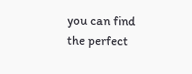you can find the perfect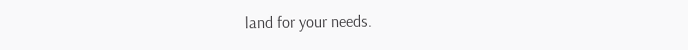land for your needs.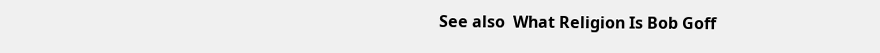See also  What Religion Is Bob Goff